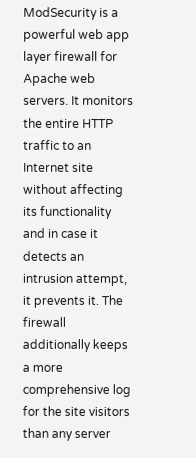ModSecurity is a powerful web app layer firewall for Apache web servers. It monitors the entire HTTP traffic to an Internet site without affecting its functionality and in case it detects an intrusion attempt, it prevents it. The firewall additionally keeps a more comprehensive log for the site visitors than any server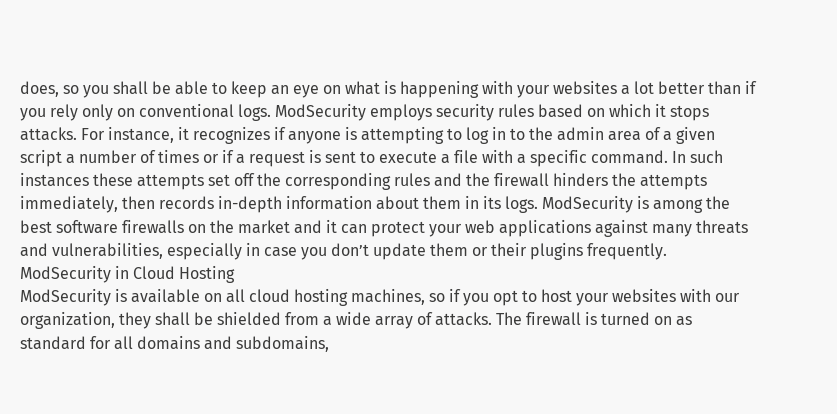does, so you shall be able to keep an eye on what is happening with your websites a lot better than if you rely only on conventional logs. ModSecurity employs security rules based on which it stops attacks. For instance, it recognizes if anyone is attempting to log in to the admin area of a given script a number of times or if a request is sent to execute a file with a specific command. In such instances these attempts set off the corresponding rules and the firewall hinders the attempts immediately, then records in-depth information about them in its logs. ModSecurity is among the best software firewalls on the market and it can protect your web applications against many threats and vulnerabilities, especially in case you don’t update them or their plugins frequently.
ModSecurity in Cloud Hosting
ModSecurity is available on all cloud hosting machines, so if you opt to host your websites with our organization, they shall be shielded from a wide array of attacks. The firewall is turned on as standard for all domains and subdomains,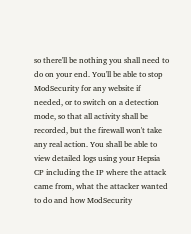so there'll be nothing you shall need to do on your end. You'll be able to stop ModSecurity for any website if needed, or to switch on a detection mode, so that all activity shall be recorded, but the firewall won't take any real action. You shall be able to view detailed logs using your Hepsia CP including the IP where the attack came from, what the attacker wanted to do and how ModSecurity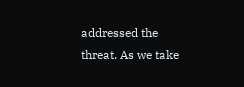addressed the threat. As we take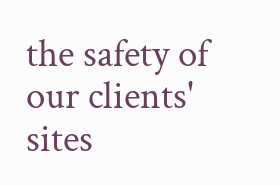the safety of our clients' sites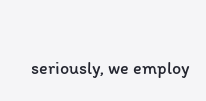seriously, we employ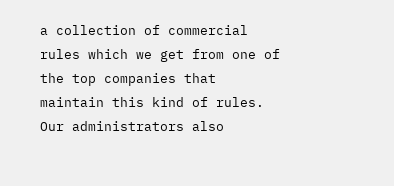a collection of commercial rules which we get from one of the top companies that maintain this kind of rules. Our administrators also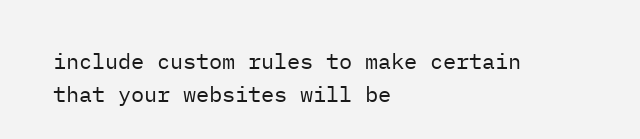include custom rules to make certain that your websites will be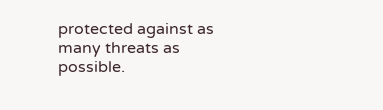protected against as many threats as possible.